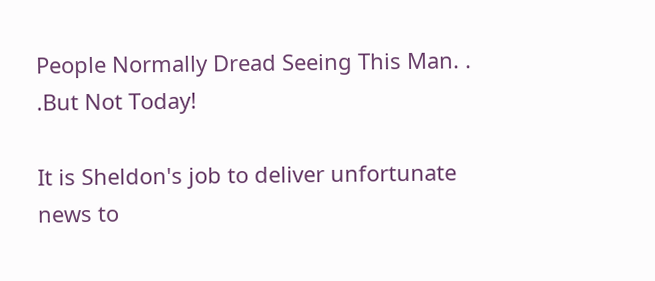People Normally Dread Seeing This Man. . .But Not Today!

It is Sheldon's job to deliver unfortunate news to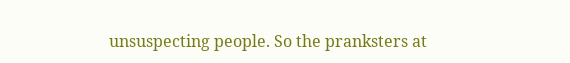unsuspecting people. So the pranksters at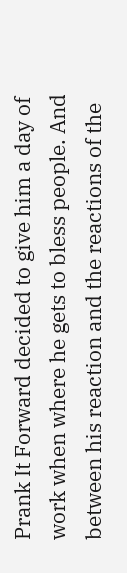Prank It Forward decided to give him a day of work when where he gets to bless people. And between his reaction and the reactions of the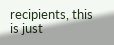recipients, this is just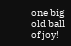one big old ball of joy!